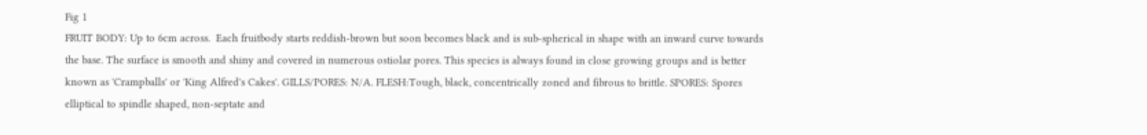Fig 1
FRUIT BODY: Up to 6cm across.  Each fruitbody starts reddish-brown but soon becomes black and is sub-spherical in shape with an inward curve towards the base. The surface is smooth and shiny and covered in numerous ostiolar pores. This species is always found in close growing groups and is better known as 'Crampballs' or 'King Alfred's Cakes'. GILLS/PORES: N/A. FLESH:Tough, black, concentrically zoned and fibrous to brittle. SPORES: Spores elliptical to spindle shaped, non-septate and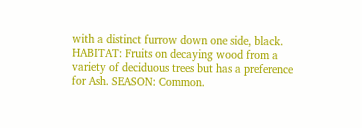with a distinct furrow down one side, black. HABITAT: Fruits on decaying wood from a variety of deciduous trees but has a preference for Ash. SEASON: Common.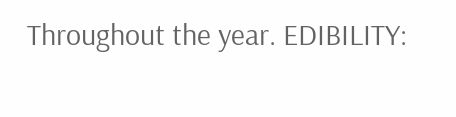Throughout the year. EDIBILITY: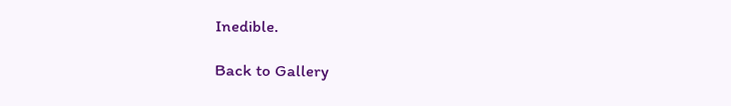Inedible.

Back to Gallery